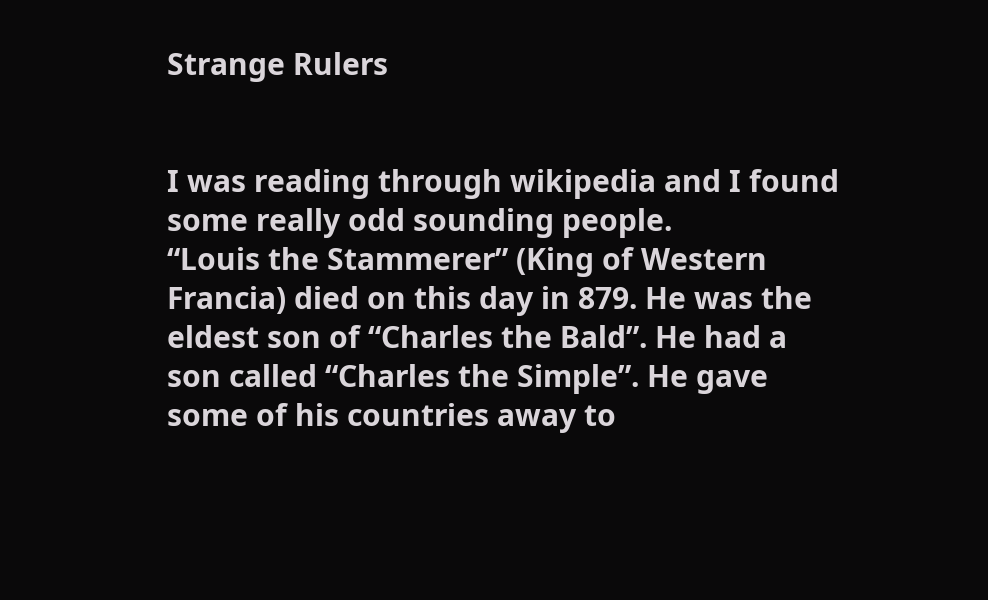Strange Rulers


I was reading through wikipedia and I found some really odd sounding people.
“Louis the Stammerer” (King of Western Francia) died on this day in 879. He was the eldest son of “Charles the Bald”. He had a son called “Charles the Simple”. He gave some of his countries away to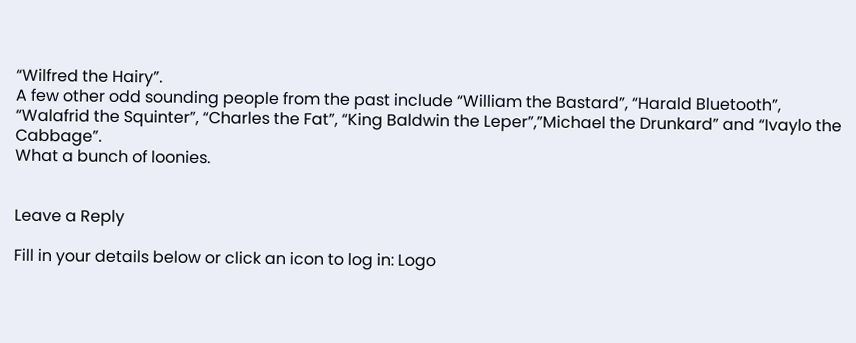“Wilfred the Hairy”.
A few other odd sounding people from the past include “William the Bastard”, “Harald Bluetooth”, “Walafrid the Squinter”, “Charles the Fat”, “King Baldwin the Leper”,”Michael the Drunkard” and “Ivaylo the Cabbage”.
What a bunch of loonies.


Leave a Reply

Fill in your details below or click an icon to log in: Logo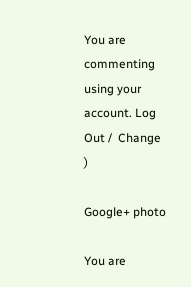You are commenting using your account. Log Out /  Change )

Google+ photo

You are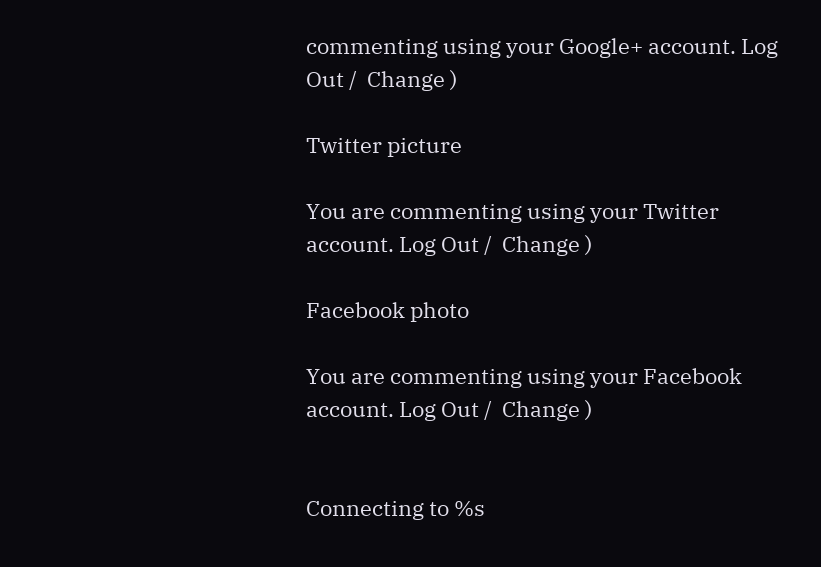commenting using your Google+ account. Log Out /  Change )

Twitter picture

You are commenting using your Twitter account. Log Out /  Change )

Facebook photo

You are commenting using your Facebook account. Log Out /  Change )


Connecting to %s